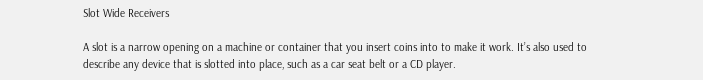Slot Wide Receivers

A slot is a narrow opening on a machine or container that you insert coins into to make it work. It’s also used to describe any device that is slotted into place, such as a car seat belt or a CD player.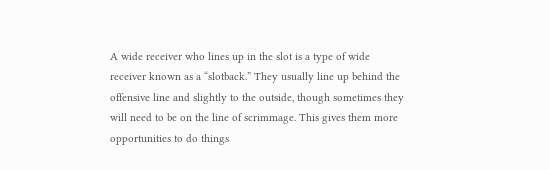A wide receiver who lines up in the slot is a type of wide receiver known as a “slotback.” They usually line up behind the offensive line and slightly to the outside, though sometimes they will need to be on the line of scrimmage. This gives them more opportunities to do things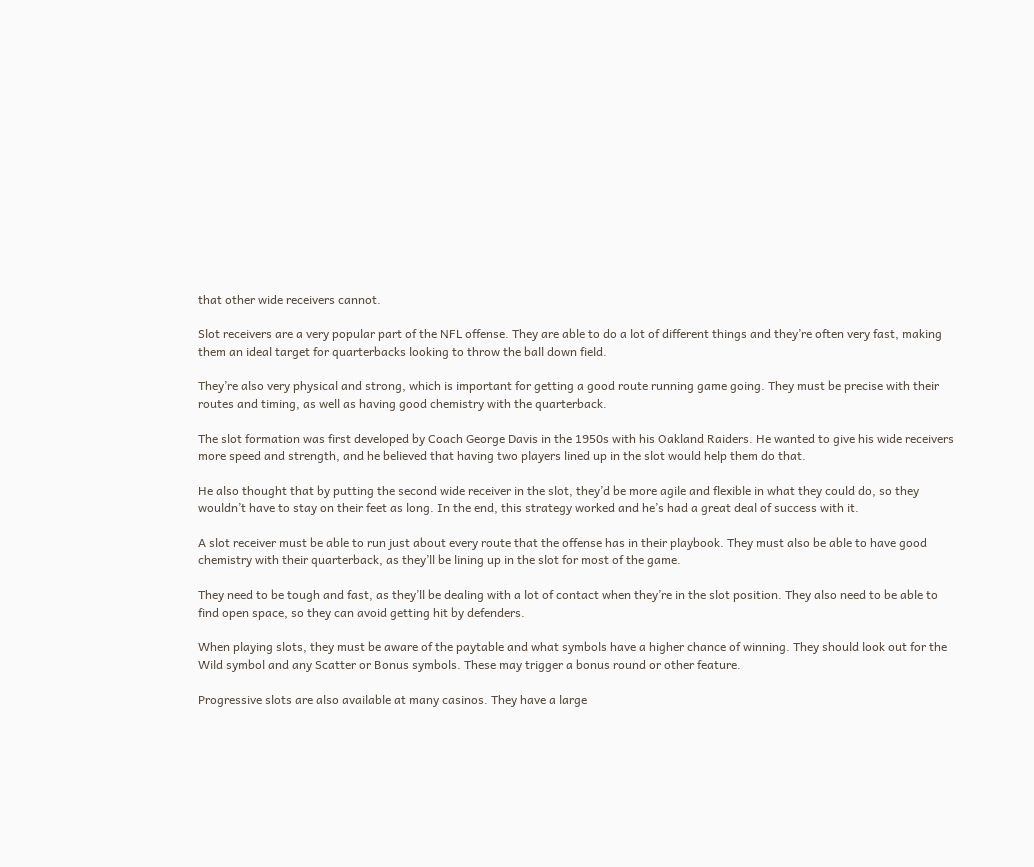that other wide receivers cannot.

Slot receivers are a very popular part of the NFL offense. They are able to do a lot of different things and they’re often very fast, making them an ideal target for quarterbacks looking to throw the ball down field.

They’re also very physical and strong, which is important for getting a good route running game going. They must be precise with their routes and timing, as well as having good chemistry with the quarterback.

The slot formation was first developed by Coach George Davis in the 1950s with his Oakland Raiders. He wanted to give his wide receivers more speed and strength, and he believed that having two players lined up in the slot would help them do that.

He also thought that by putting the second wide receiver in the slot, they’d be more agile and flexible in what they could do, so they wouldn’t have to stay on their feet as long. In the end, this strategy worked and he’s had a great deal of success with it.

A slot receiver must be able to run just about every route that the offense has in their playbook. They must also be able to have good chemistry with their quarterback, as they’ll be lining up in the slot for most of the game.

They need to be tough and fast, as they’ll be dealing with a lot of contact when they’re in the slot position. They also need to be able to find open space, so they can avoid getting hit by defenders.

When playing slots, they must be aware of the paytable and what symbols have a higher chance of winning. They should look out for the Wild symbol and any Scatter or Bonus symbols. These may trigger a bonus round or other feature.

Progressive slots are also available at many casinos. They have a large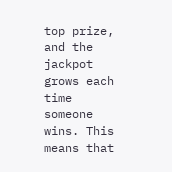top prize, and the jackpot grows each time someone wins. This means that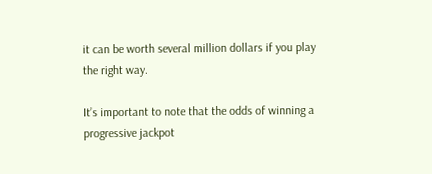it can be worth several million dollars if you play the right way.

It’s important to note that the odds of winning a progressive jackpot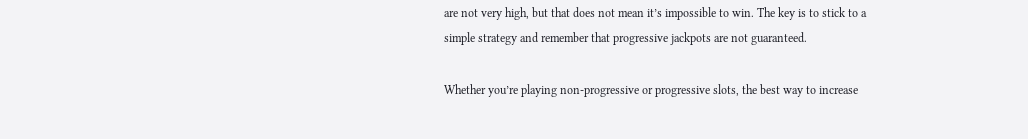are not very high, but that does not mean it’s impossible to win. The key is to stick to a simple strategy and remember that progressive jackpots are not guaranteed.

Whether you’re playing non-progressive or progressive slots, the best way to increase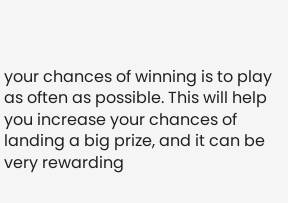your chances of winning is to play as often as possible. This will help you increase your chances of landing a big prize, and it can be very rewarding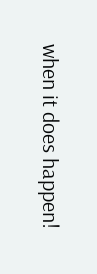when it does happen!